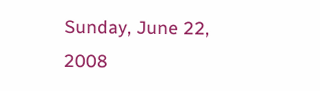Sunday, June 22, 2008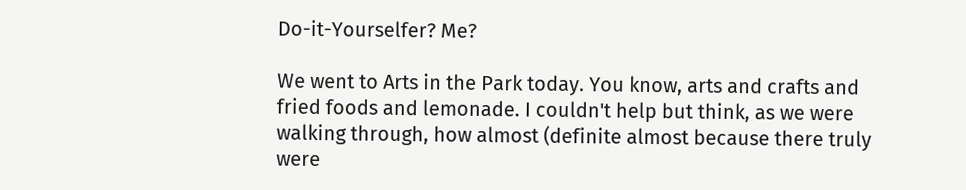Do-it-Yourselfer? Me?

We went to Arts in the Park today. You know, arts and crafts and fried foods and lemonade. I couldn't help but think, as we were walking through, how almost (definite almost because there truly were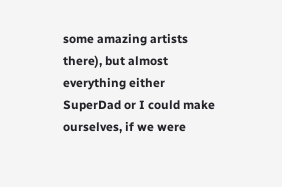some amazing artists there), but almost everything either SuperDad or I could make ourselves, if we were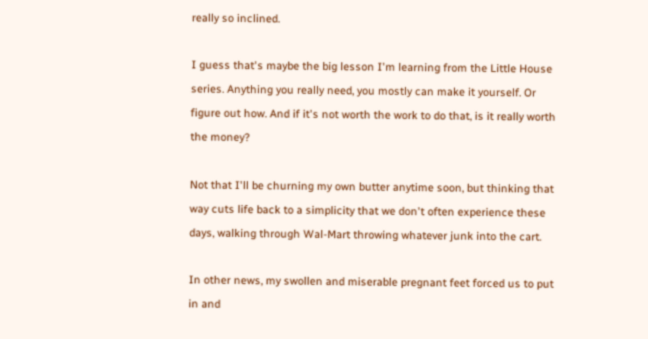really so inclined.

I guess that's maybe the big lesson I'm learning from the Little House series. Anything you really need, you mostly can make it yourself. Or figure out how. And if it's not worth the work to do that, is it really worth the money?

Not that I'll be churning my own butter anytime soon, but thinking that way cuts life back to a simplicity that we don't often experience these days, walking through Wal-Mart throwing whatever junk into the cart.

In other news, my swollen and miserable pregnant feet forced us to put in and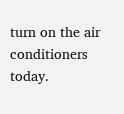turn on the air conditioners today.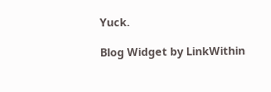Yuck.

Blog Widget by LinkWithin